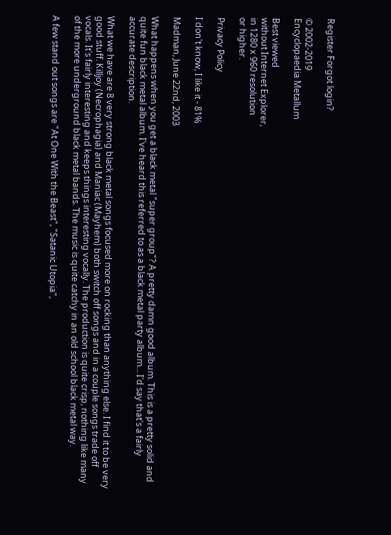Register Forgot login?

© 2002-2019
Encyclopaedia Metallum

Best viewed
without Internet Explorer,
in 1280 x 960 resolution
or higher.

Privacy Policy

I don't know, I like it - 81%

Madman, June 22nd, 2003

What happens when you get a black metal "super group"? A pretty damn good album. This is a pretty solid and quite fun black metal album. I've heard this referred to as a black metal party album... I'd say that's a fairly accurate description.

What we have are 8 very strong black metal songs focused more on rocking than anything else. I find it to be very good stuff. Killjoy (Necrophagia) and Maniac (Mayhem) both switch off songs and in a couple songs trade off vocals. It's fairly interesting and keeps things interesting vocally. The production is quite crisp, nothing like many of the more underground black metal bands. The music is quite catchy in an old school black metal way.

A few stand out songs are "At One With the Beast", "Satanic Utopia",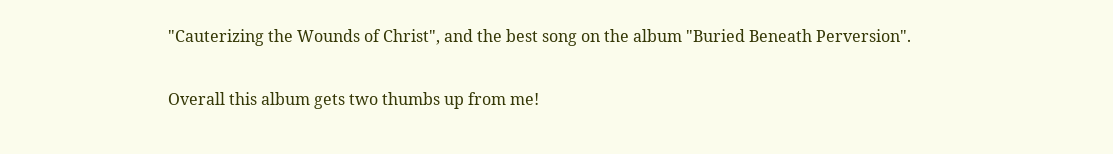"Cauterizing the Wounds of Christ", and the best song on the album "Buried Beneath Perversion".

Overall this album gets two thumbs up from me!